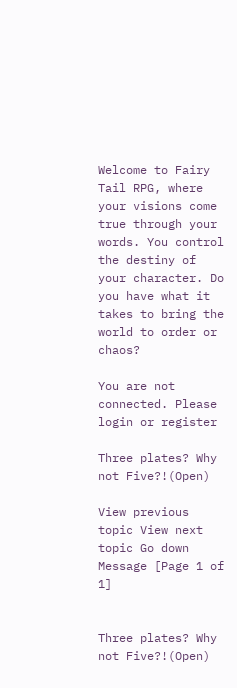Welcome to Fairy Tail RPG, where your visions come true through your words. You control the destiny of your character. Do you have what it takes to bring the world to order or chaos?

You are not connected. Please login or register

Three plates? Why not Five?!(Open)

View previous topic View next topic Go down  Message [Page 1 of 1]


Three plates? Why not Five?!(Open)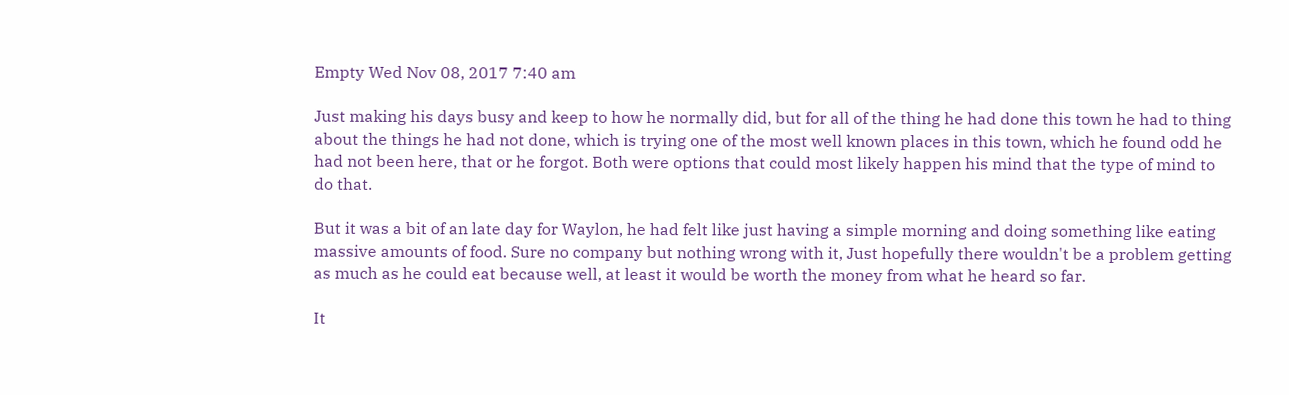Empty Wed Nov 08, 2017 7:40 am

Just making his days busy and keep to how he normally did, but for all of the thing he had done this town he had to thing about the things he had not done, which is trying one of the most well known places in this town, which he found odd he had not been here, that or he forgot. Both were options that could most likely happen his mind that the type of mind to do that.

But it was a bit of an late day for Waylon, he had felt like just having a simple morning and doing something like eating massive amounts of food. Sure no company but nothing wrong with it, Just hopefully there wouldn't be a problem getting as much as he could eat because well, at least it would be worth the money from what he heard so far.

It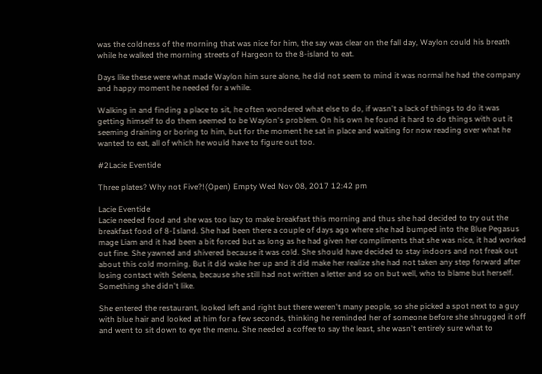was the coldness of the morning that was nice for him, the say was clear on the fall day, Waylon could his breath while he walked the morning streets of Hargeon to the 8-island to eat.

Days like these were what made Waylon him sure alone, he did not seem to mind it was normal he had the company and happy moment he needed for a while.

Walking in and finding a place to sit, he often wondered what else to do, if wasn't a lack of things to do it was getting himself to do them seemed to be Waylon's problem. On his own he found it hard to do things with out it seeming draining or boring to him, but for the moment he sat in place and waiting for now reading over what he wanted to eat, all of which he would have to figure out too.

#2Lacie Eventide

Three plates? Why not Five?!(Open) Empty Wed Nov 08, 2017 12:42 pm

Lacie Eventide
Lacie needed food and she was too lazy to make breakfast this morning and thus she had decided to try out the breakfast food of 8-Island. She had been there a couple of days ago where she had bumped into the Blue Pegasus mage Liam and it had been a bit forced but as long as he had given her compliments that she was nice, it had worked out fine. She yawned and shivered because it was cold. She should have decided to stay indoors and not freak out about this cold morning. But it did wake her up and it did make her realize she had not taken any step forward after losing contact with Selena, because she still had not written a letter and so on but well, who to blame but herself. Something she didn't like.

She entered the restaurant, looked left and right but there weren't many people, so she picked a spot next to a guy with blue hair and looked at him for a few seconds, thinking he reminded her of someone before she shrugged it off and went to sit down to eye the menu. She needed a coffee to say the least, she wasn't entirely sure what to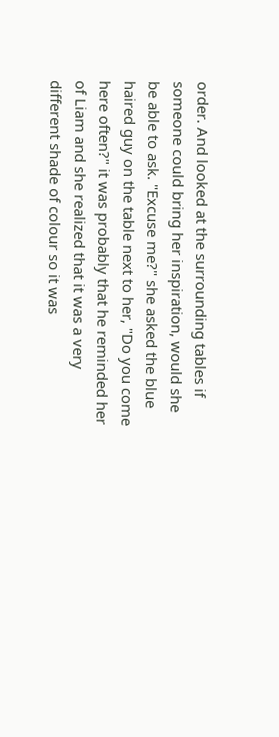order. And looked at the surrounding tables if someone could bring her inspiration, would she be able to ask. "Excuse me?" she asked the blue haired guy on the table next to her, "Do you come here often?" it was probably that he reminded her of Liam and she realized that it was a very different shade of colour so it was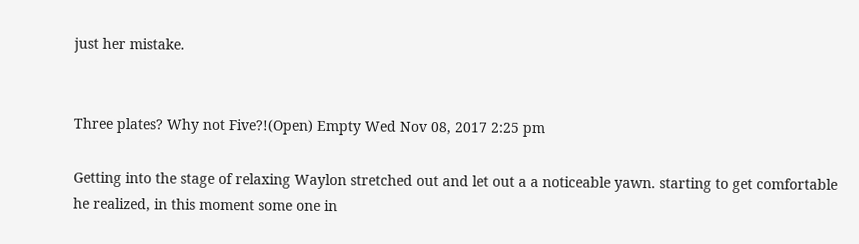just her mistake.


Three plates? Why not Five?!(Open) Empty Wed Nov 08, 2017 2:25 pm

Getting into the stage of relaxing Waylon stretched out and let out a a noticeable yawn. starting to get comfortable he realized, in this moment some one in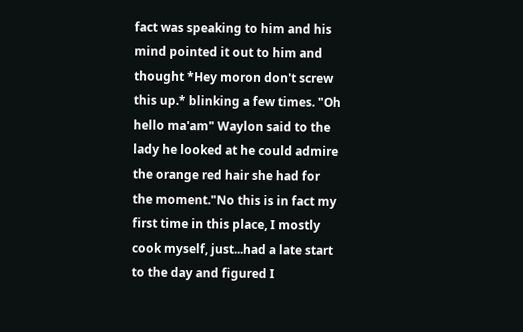fact was speaking to him and his mind pointed it out to him and thought *Hey moron don't screw this up.* blinking a few times. "Oh hello ma'am" Waylon said to the lady he looked at he could admire the orange red hair she had for the moment."No this is in fact my first time in this place, I mostly cook myself, just...had a late start to the day and figured I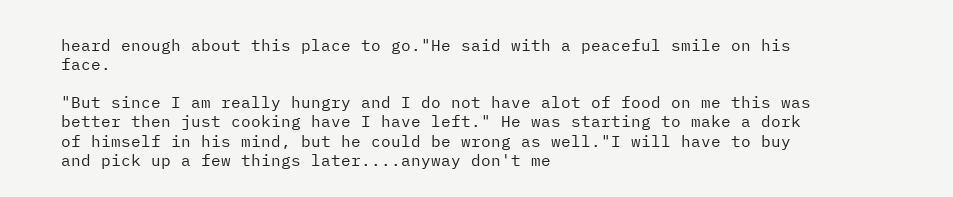heard enough about this place to go."He said with a peaceful smile on his face.

"But since I am really hungry and I do not have alot of food on me this was better then just cooking have I have left." He was starting to make a dork of himself in his mind, but he could be wrong as well."I will have to buy and pick up a few things later....anyway don't me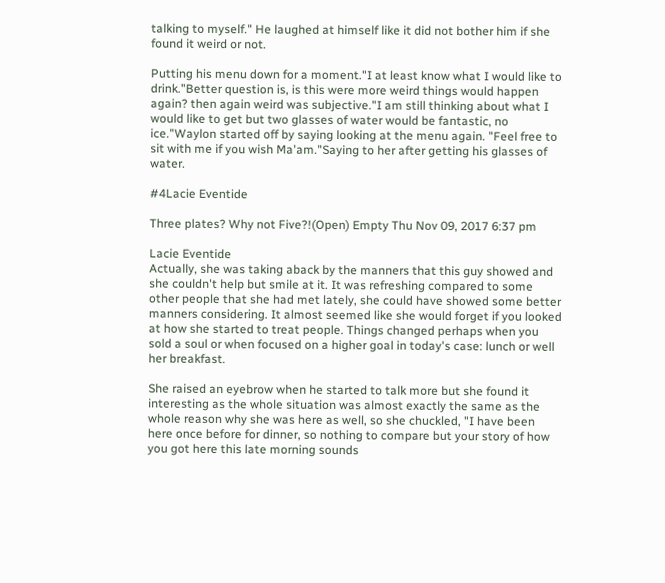talking to myself." He laughed at himself like it did not bother him if she found it weird or not.

Putting his menu down for a moment."I at least know what I would like to drink."Better question is, is this were more weird things would happen again? then again weird was subjective."I am still thinking about what I would like to get but two glasses of water would be fantastic, no ice."Waylon started off by saying looking at the menu again. "Feel free to sit with me if you wish Ma'am."Saying to her after getting his glasses of water.

#4Lacie Eventide

Three plates? Why not Five?!(Open) Empty Thu Nov 09, 2017 6:37 pm

Lacie Eventide
Actually, she was taking aback by the manners that this guy showed and she couldn't help but smile at it. It was refreshing compared to some other people that she had met lately, she could have showed some better manners considering. It almost seemed like she would forget if you looked at how she started to treat people. Things changed perhaps when you sold a soul or when focused on a higher goal in today's case: lunch or well her breakfast.

She raised an eyebrow when he started to talk more but she found it interesting as the whole situation was almost exactly the same as the whole reason why she was here as well, so she chuckled, "I have been here once before for dinner, so nothing to compare but your story of how you got here this late morning sounds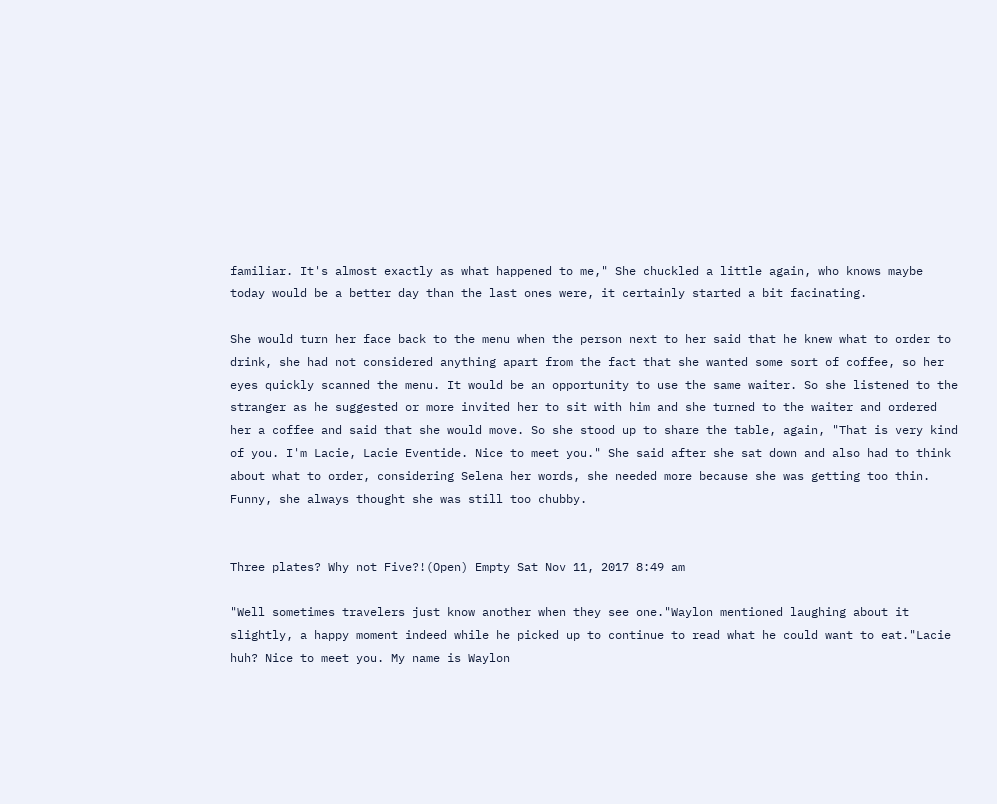familiar. It's almost exactly as what happened to me," She chuckled a little again, who knows maybe today would be a better day than the last ones were, it certainly started a bit facinating.

She would turn her face back to the menu when the person next to her said that he knew what to order to drink, she had not considered anything apart from the fact that she wanted some sort of coffee, so her eyes quickly scanned the menu. It would be an opportunity to use the same waiter. So she listened to the stranger as he suggested or more invited her to sit with him and she turned to the waiter and ordered her a coffee and said that she would move. So she stood up to share the table, again, "That is very kind of you. I'm Lacie, Lacie Eventide. Nice to meet you." She said after she sat down and also had to think about what to order, considering Selena her words, she needed more because she was getting too thin. Funny, she always thought she was still too chubby.


Three plates? Why not Five?!(Open) Empty Sat Nov 11, 2017 8:49 am

"Well sometimes travelers just know another when they see one."Waylon mentioned laughing about it slightly, a happy moment indeed while he picked up to continue to read what he could want to eat."Lacie huh? Nice to meet you. My name is Waylon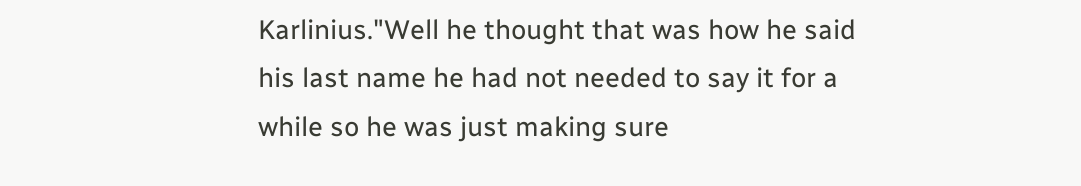Karlinius."Well he thought that was how he said his last name he had not needed to say it for a while so he was just making sure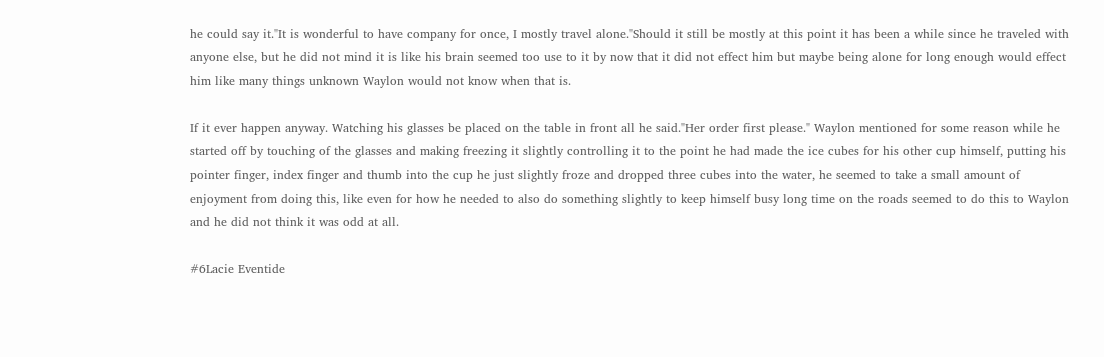he could say it."It is wonderful to have company for once, I mostly travel alone."Should it still be mostly at this point it has been a while since he traveled with anyone else, but he did not mind it is like his brain seemed too use to it by now that it did not effect him but maybe being alone for long enough would effect him like many things unknown Waylon would not know when that is.

If it ever happen anyway. Watching his glasses be placed on the table in front all he said."Her order first please." Waylon mentioned for some reason while he started off by touching of the glasses and making freezing it slightly controlling it to the point he had made the ice cubes for his other cup himself, putting his pointer finger, index finger and thumb into the cup he just slightly froze and dropped three cubes into the water, he seemed to take a small amount of enjoyment from doing this, like even for how he needed to also do something slightly to keep himself busy long time on the roads seemed to do this to Waylon and he did not think it was odd at all.

#6Lacie Eventide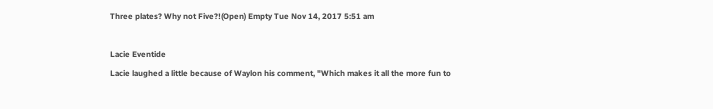Three plates? Why not Five?!(Open) Empty Tue Nov 14, 2017 5:51 am

Lacie Eventide
Lacie laughed a little because of Waylon his comment, "Which makes it all the more fun to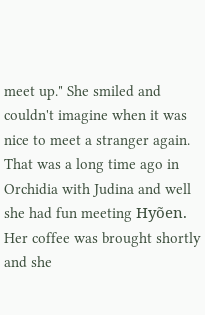meet up." She smiled and couldn't imagine when it was nice to meet a stranger again. That was a long time ago in Orchidia with Judina and well she had fun meeting Hyõen. Her coffee was brought shortly and she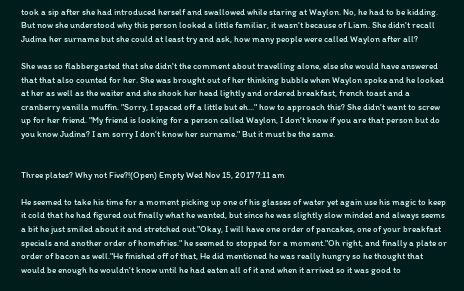took a sip after she had introduced herself and swallowed while staring at Waylon. No, he had to be kidding. But now she understood why this person looked a little familiar, it wasn't because of Liam. She didn't recall Judina her surname but she could at least try and ask, how many people were called Waylon after all?

She was so flabbergasted that she didn't the comment about travelling alone, else she would have answered that that also counted for her. She was brought out of her thinking bubble when Waylon spoke and he looked at her as well as the waiter and she shook her head lightly and ordered breakfast, french toast and a cranberry vanilla muffin. "Sorry, I spaced off a little but eh..." how to approach this? She didn't want to screw up for her friend. "My friend is looking for a person called Waylon, I don't know if you are that person but do you know Judina? I am sorry I don't know her surname." But it must be the same.


Three plates? Why not Five?!(Open) Empty Wed Nov 15, 2017 7:11 am

He seemed to take his time for a moment picking up one of his glasses of water yet again use his magic to keep it cold that he had figured out finally what he wanted, but since he was slightly slow minded and always seems a bit he just smiled about it and stretched out."Okay, I will have one order of pancakes, one of your breakfast specials and another order of homefries." he seemed to stopped for a moment."Oh right, and finally a plate or order of bacon as well."He finished off of that, He did mentioned he was really hungry so he thought that would be enough he wouldn't know until he had eaten all of it and when it arrived so it was good to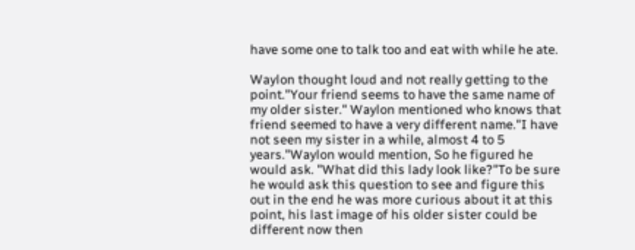have some one to talk too and eat with while he ate.

Waylon thought loud and not really getting to the point."Your friend seems to have the same name of my older sister." Waylon mentioned who knows that friend seemed to have a very different name."I have not seen my sister in a while, almost 4 to 5 years."Waylon would mention, So he figured he would ask. "What did this lady look like?"To be sure he would ask this question to see and figure this out in the end he was more curious about it at this point, his last image of his older sister could be different now then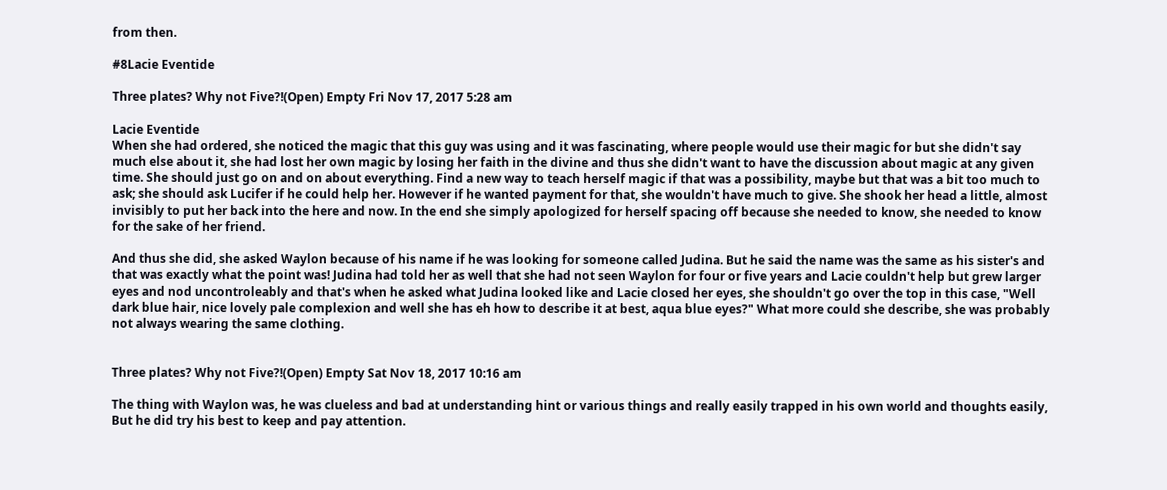from then.

#8Lacie Eventide

Three plates? Why not Five?!(Open) Empty Fri Nov 17, 2017 5:28 am

Lacie Eventide
When she had ordered, she noticed the magic that this guy was using and it was fascinating, where people would use their magic for but she didn't say much else about it, she had lost her own magic by losing her faith in the divine and thus she didn't want to have the discussion about magic at any given time. She should just go on and on about everything. Find a new way to teach herself magic if that was a possibility, maybe but that was a bit too much to ask; she should ask Lucifer if he could help her. However if he wanted payment for that, she wouldn't have much to give. She shook her head a little, almost invisibly to put her back into the here and now. In the end she simply apologized for herself spacing off because she needed to know, she needed to know for the sake of her friend.

And thus she did, she asked Waylon because of his name if he was looking for someone called Judina. But he said the name was the same as his sister's and that was exactly what the point was! Judina had told her as well that she had not seen Waylon for four or five years and Lacie couldn't help but grew larger eyes and nod uncontroleably and that's when he asked what Judina looked like and Lacie closed her eyes, she shouldn't go over the top in this case, "Well dark blue hair, nice lovely pale complexion and well she has eh how to describe it at best, aqua blue eyes?" What more could she describe, she was probably not always wearing the same clothing.


Three plates? Why not Five?!(Open) Empty Sat Nov 18, 2017 10:16 am

The thing with Waylon was, he was clueless and bad at understanding hint or various things and really easily trapped in his own world and thoughts easily, But he did try his best to keep and pay attention.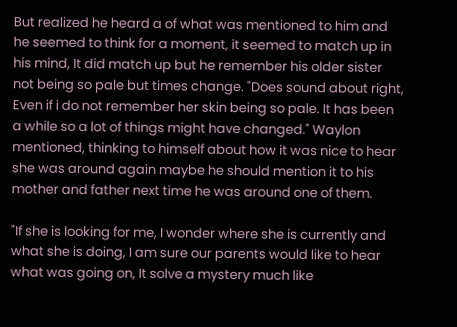But realized he heard a of what was mentioned to him and he seemed to think for a moment, it seemed to match up in his mind, It did match up but he remember his older sister not being so pale but times change. "Does sound about right, Even if i do not remember her skin being so pale. It has been a while so a lot of things might have changed." Waylon mentioned, thinking to himself about how it was nice to hear she was around again maybe he should mention it to his mother and father next time he was around one of them.

"If she is looking for me, I wonder where she is currently and what she is doing, I am sure our parents would like to hear what was going on, It solve a mystery much like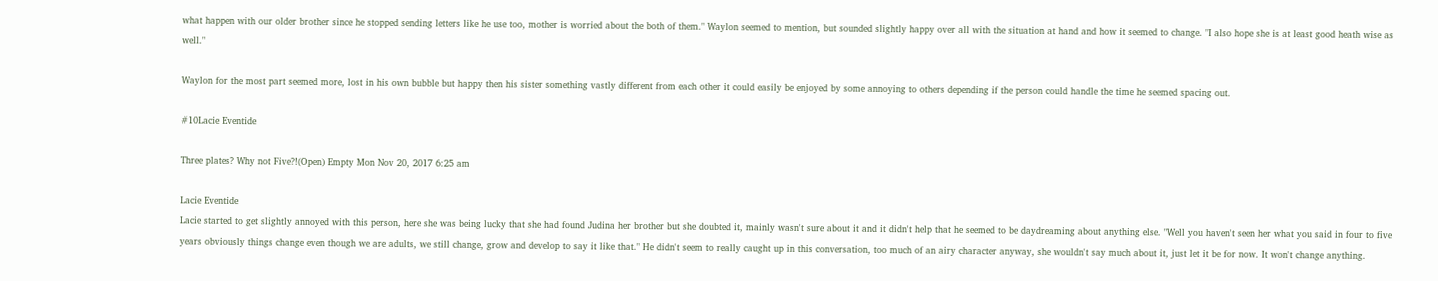what happen with our older brother since he stopped sending letters like he use too, mother is worried about the both of them." Waylon seemed to mention, but sounded slightly happy over all with the situation at hand and how it seemed to change. "I also hope she is at least good heath wise as well."

Waylon for the most part seemed more, lost in his own bubble but happy then his sister something vastly different from each other it could easily be enjoyed by some annoying to others depending if the person could handle the time he seemed spacing out.

#10Lacie Eventide

Three plates? Why not Five?!(Open) Empty Mon Nov 20, 2017 6:25 am

Lacie Eventide
Lacie started to get slightly annoyed with this person, here she was being lucky that she had found Judina her brother but she doubted it, mainly wasn't sure about it and it didn't help that he seemed to be daydreaming about anything else. "Well you haven't seen her what you said in four to five years obviously things change even though we are adults, we still change, grow and develop to say it like that." He didn't seem to really caught up in this conversation, too much of an airy character anyway, she wouldn't say much about it, just let it be for now. It won't change anything.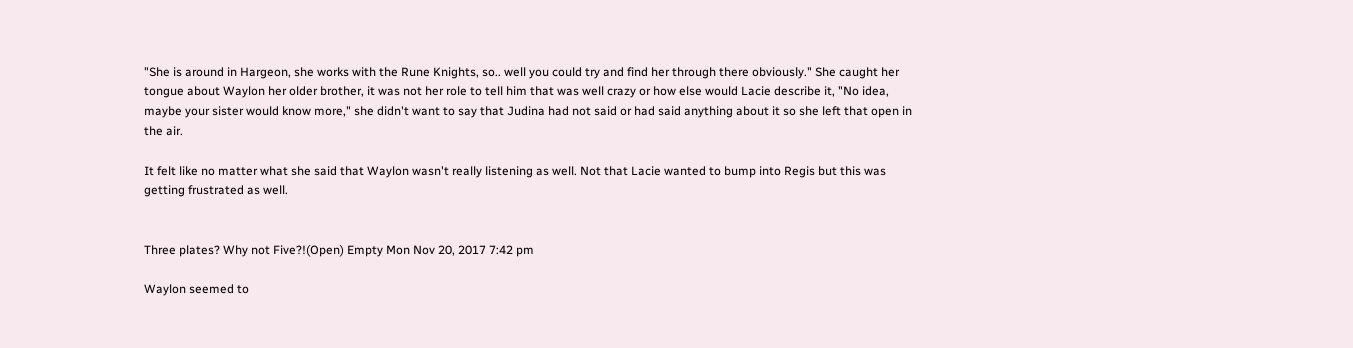"She is around in Hargeon, she works with the Rune Knights, so.. well you could try and find her through there obviously." She caught her tongue about Waylon her older brother, it was not her role to tell him that was well crazy or how else would Lacie describe it, "No idea, maybe your sister would know more," she didn't want to say that Judina had not said or had said anything about it so she left that open in the air.

It felt like no matter what she said that Waylon wasn't really listening as well. Not that Lacie wanted to bump into Regis but this was getting frustrated as well.


Three plates? Why not Five?!(Open) Empty Mon Nov 20, 2017 7:42 pm

Waylon seemed to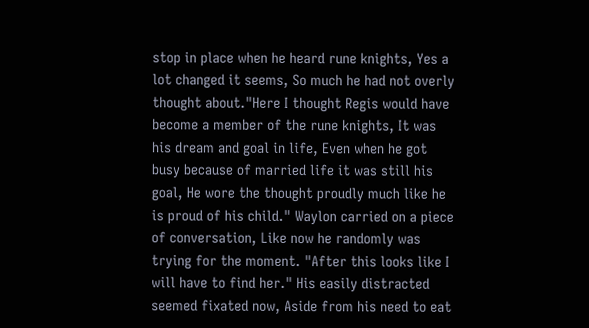stop in place when he heard rune knights, Yes a lot changed it seems, So much he had not overly thought about."Here I thought Regis would have become a member of the rune knights, It was his dream and goal in life, Even when he got busy because of married life it was still his goal, He wore the thought proudly much like he is proud of his child." Waylon carried on a piece of conversation, Like now he randomly was trying for the moment. "After this looks like I will have to find her." His easily distracted seemed fixated now, Aside from his need to eat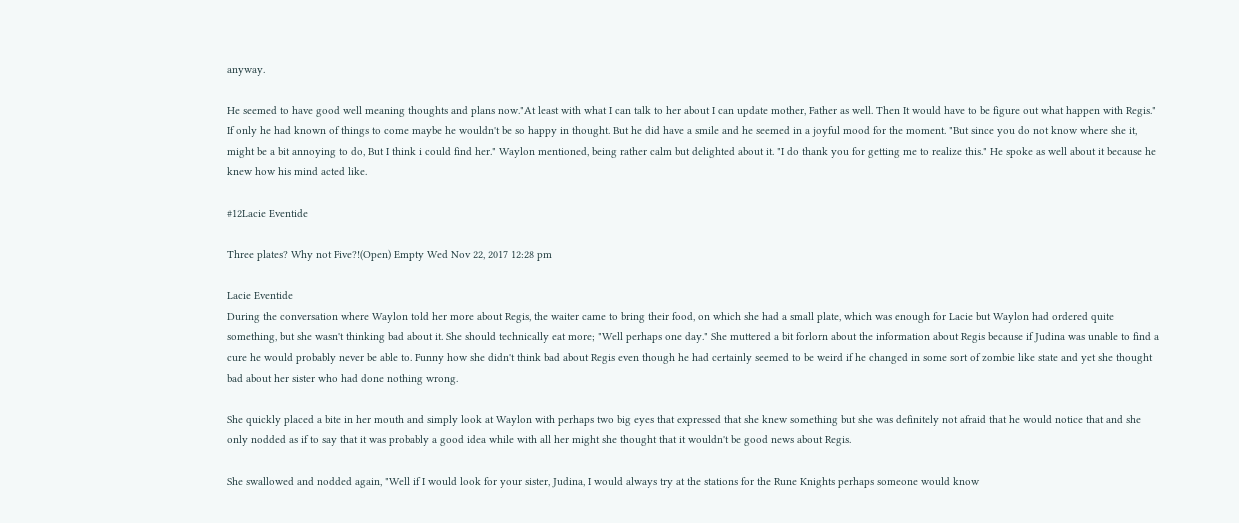anyway.

He seemed to have good well meaning thoughts and plans now."At least with what I can talk to her about I can update mother, Father as well. Then It would have to be figure out what happen with Regis." If only he had known of things to come maybe he wouldn't be so happy in thought. But he did have a smile and he seemed in a joyful mood for the moment. "But since you do not know where she it, might be a bit annoying to do, But I think i could find her." Waylon mentioned, being rather calm but delighted about it. "I do thank you for getting me to realize this." He spoke as well about it because he knew how his mind acted like.

#12Lacie Eventide

Three plates? Why not Five?!(Open) Empty Wed Nov 22, 2017 12:28 pm

Lacie Eventide
During the conversation where Waylon told her more about Regis, the waiter came to bring their food, on which she had a small plate, which was enough for Lacie but Waylon had ordered quite something, but she wasn't thinking bad about it. She should technically eat more; "Well perhaps one day." She muttered a bit forlorn about the information about Regis because if Judina was unable to find a cure he would probably never be able to. Funny how she didn't think bad about Regis even though he had certainly seemed to be weird if he changed in some sort of zombie like state and yet she thought bad about her sister who had done nothing wrong.

She quickly placed a bite in her mouth and simply look at Waylon with perhaps two big eyes that expressed that she knew something but she was definitely not afraid that he would notice that and she only nodded as if to say that it was probably a good idea while with all her might she thought that it wouldn't be good news about Regis.

She swallowed and nodded again, "Well if I would look for your sister, Judina, I would always try at the stations for the Rune Knights perhaps someone would know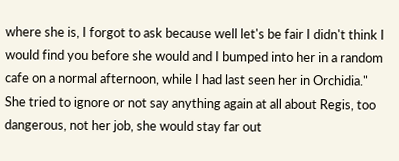where she is, I forgot to ask because well let's be fair I didn't think I would find you before she would and I bumped into her in a random cafe on a normal afternoon, while I had last seen her in Orchidia." She tried to ignore or not say anything again at all about Regis, too dangerous, not her job, she would stay far out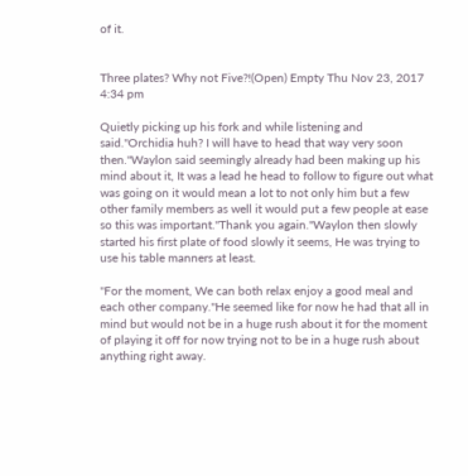of it.


Three plates? Why not Five?!(Open) Empty Thu Nov 23, 2017 4:34 pm

Quietly picking up his fork and while listening and said."Orchidia huh? I will have to head that way very soon then."Waylon said seemingly already had been making up his mind about it, It was a lead he head to follow to figure out what was going on it would mean a lot to not only him but a few other family members as well it would put a few people at ease so this was important."Thank you again."Waylon then slowly started his first plate of food slowly it seems, He was trying to use his table manners at least.

"For the moment, We can both relax enjoy a good meal and each other company."He seemed like for now he had that all in mind but would not be in a huge rush about it for the moment of playing it off for now trying not to be in a huge rush about anything right away.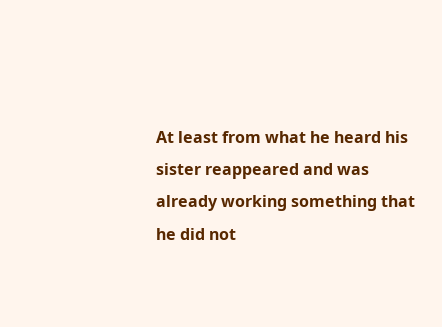At least from what he heard his sister reappeared and was already working something that he did not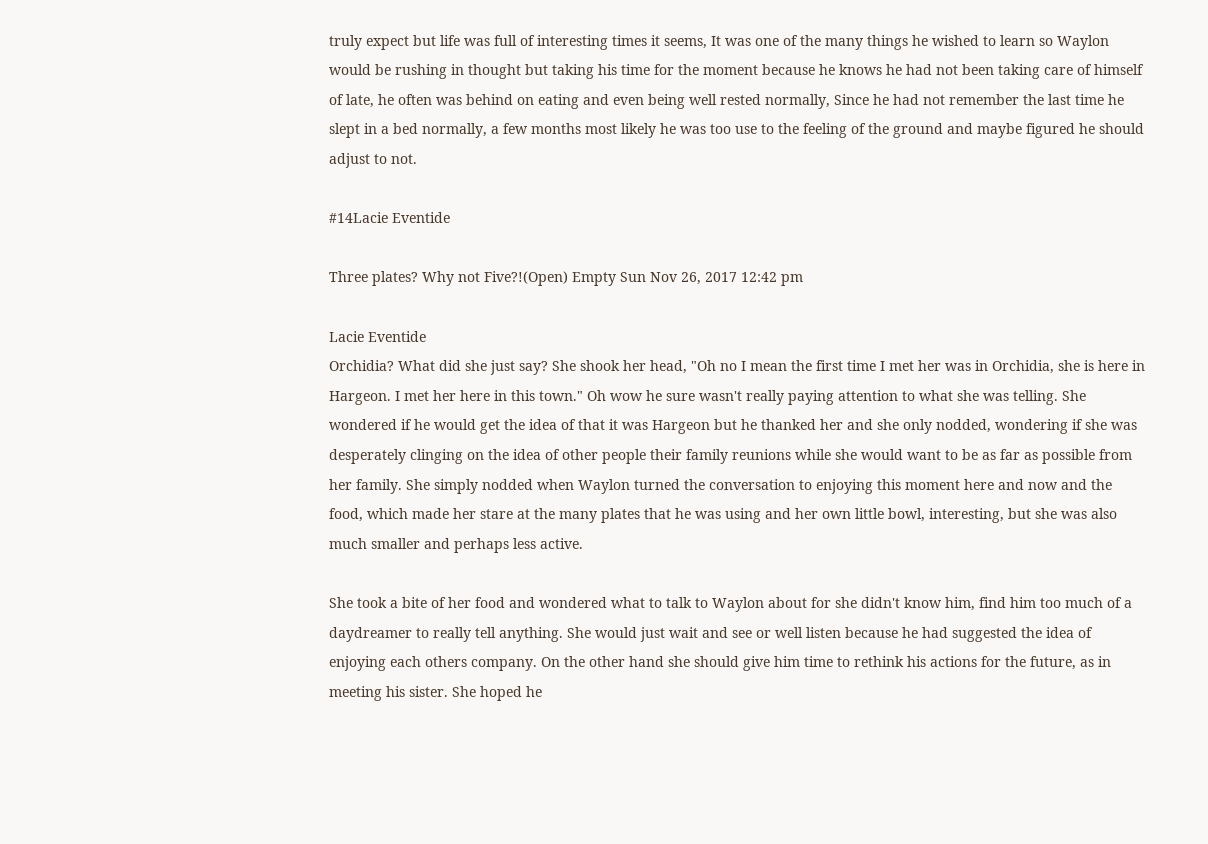truly expect but life was full of interesting times it seems, It was one of the many things he wished to learn so Waylon would be rushing in thought but taking his time for the moment because he knows he had not been taking care of himself of late, he often was behind on eating and even being well rested normally, Since he had not remember the last time he slept in a bed normally, a few months most likely he was too use to the feeling of the ground and maybe figured he should adjust to not.

#14Lacie Eventide

Three plates? Why not Five?!(Open) Empty Sun Nov 26, 2017 12:42 pm

Lacie Eventide
Orchidia? What did she just say? She shook her head, "Oh no I mean the first time I met her was in Orchidia, she is here in Hargeon. I met her here in this town." Oh wow he sure wasn't really paying attention to what she was telling. She wondered if he would get the idea of that it was Hargeon but he thanked her and she only nodded, wondering if she was desperately clinging on the idea of other people their family reunions while she would want to be as far as possible from her family. She simply nodded when Waylon turned the conversation to enjoying this moment here and now and the food, which made her stare at the many plates that he was using and her own little bowl, interesting, but she was also much smaller and perhaps less active.

She took a bite of her food and wondered what to talk to Waylon about for she didn't know him, find him too much of a daydreamer to really tell anything. She would just wait and see or well listen because he had suggested the idea of enjoying each others company. On the other hand she should give him time to rethink his actions for the future, as in meeting his sister. She hoped he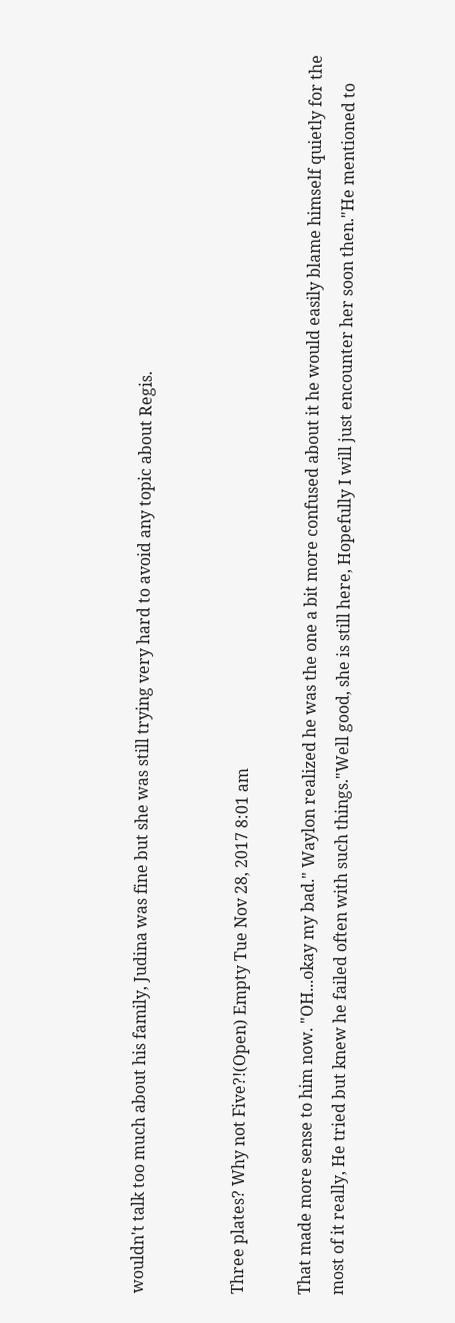wouldn't talk too much about his family, Judina was fine but she was still trying very hard to avoid any topic about Regis.


Three plates? Why not Five?!(Open) Empty Tue Nov 28, 2017 8:01 am

That made more sense to him now. "OH...okay my bad." Waylon realized he was the one a bit more confused about it he would easily blame himself quietly for the most of it really, He tried but knew he failed often with such things."Well good, she is still here, Hopefully I will just encounter her soon then."He mentioned to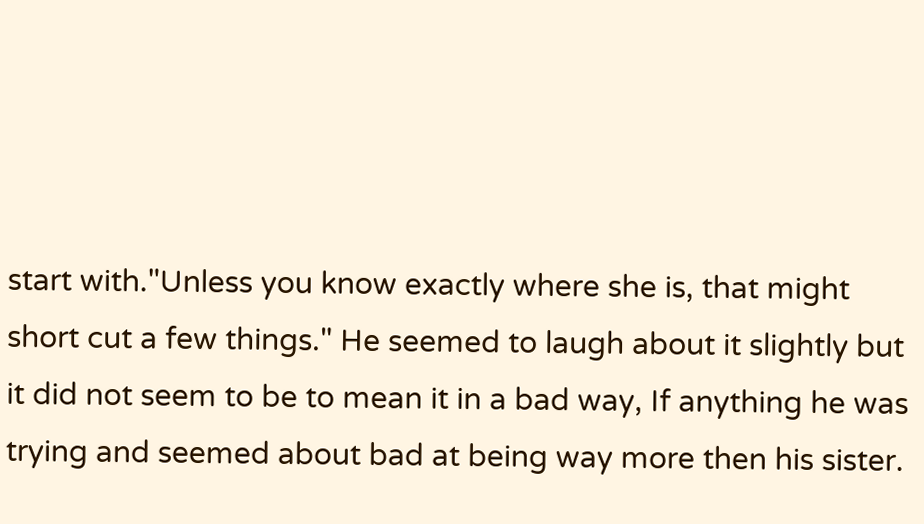start with."Unless you know exactly where she is, that might short cut a few things." He seemed to laugh about it slightly but it did not seem to be to mean it in a bad way, If anything he was trying and seemed about bad at being way more then his sister.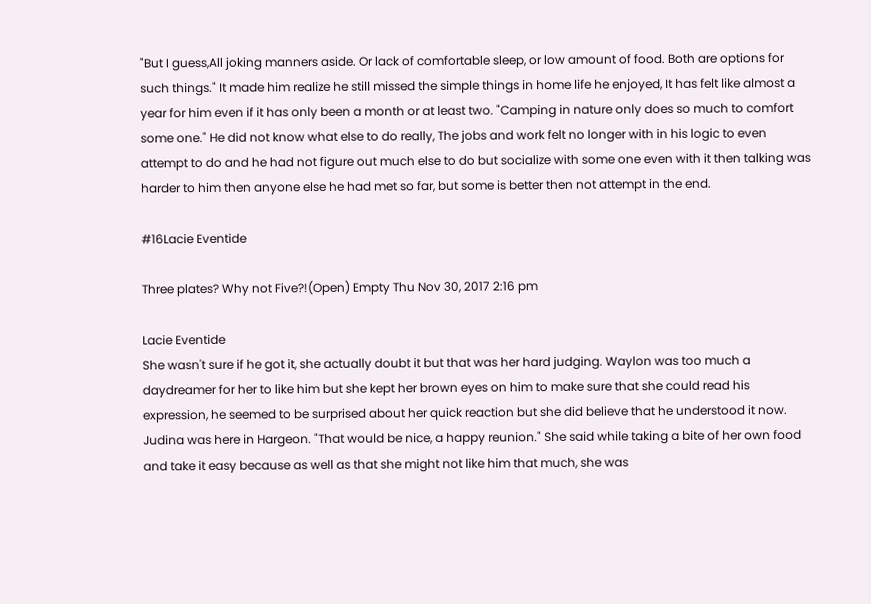"But I guess,All joking manners aside. Or lack of comfortable sleep, or low amount of food. Both are options for such things." It made him realize he still missed the simple things in home life he enjoyed, It has felt like almost a year for him even if it has only been a month or at least two. "Camping in nature only does so much to comfort some one." He did not know what else to do really, The jobs and work felt no longer with in his logic to even attempt to do and he had not figure out much else to do but socialize with some one even with it then talking was harder to him then anyone else he had met so far, but some is better then not attempt in the end.

#16Lacie Eventide

Three plates? Why not Five?!(Open) Empty Thu Nov 30, 2017 2:16 pm

Lacie Eventide
She wasn't sure if he got it, she actually doubt it but that was her hard judging. Waylon was too much a daydreamer for her to like him but she kept her brown eyes on him to make sure that she could read his expression, he seemed to be surprised about her quick reaction but she did believe that he understood it now. Judina was here in Hargeon. "That would be nice, a happy reunion." She said while taking a bite of her own food and take it easy because as well as that she might not like him that much, she was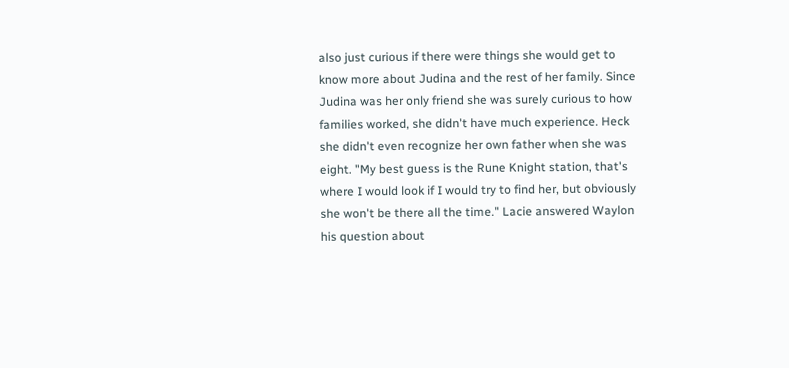also just curious if there were things she would get to know more about Judina and the rest of her family. Since Judina was her only friend she was surely curious to how families worked, she didn't have much experience. Heck she didn't even recognize her own father when she was eight. "My best guess is the Rune Knight station, that's where I would look if I would try to find her, but obviously she won't be there all the time." Lacie answered Waylon his question about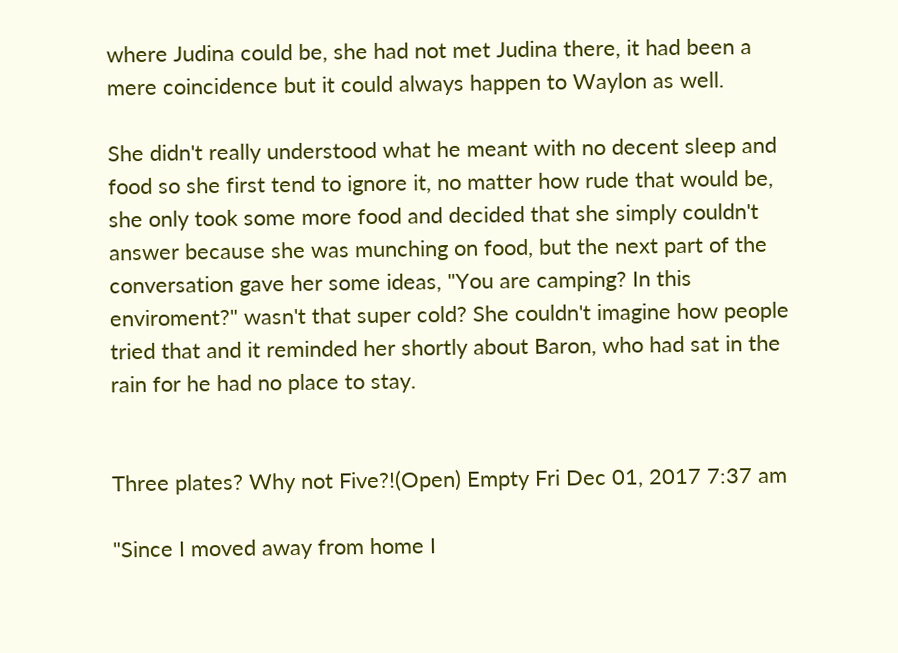where Judina could be, she had not met Judina there, it had been a mere coincidence but it could always happen to Waylon as well.

She didn't really understood what he meant with no decent sleep and food so she first tend to ignore it, no matter how rude that would be, she only took some more food and decided that she simply couldn't answer because she was munching on food, but the next part of the conversation gave her some ideas, "You are camping? In this enviroment?" wasn't that super cold? She couldn't imagine how people tried that and it reminded her shortly about Baron, who had sat in the rain for he had no place to stay.


Three plates? Why not Five?!(Open) Empty Fri Dec 01, 2017 7:37 am

"Since I moved away from home I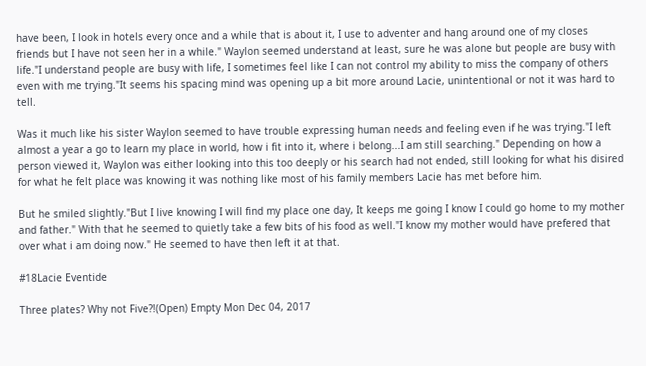have been, I look in hotels every once and a while that is about it, I use to adventer and hang around one of my closes friends but I have not seen her in a while." Waylon seemed understand at least, sure he was alone but people are busy with life."I understand people are busy with life, I sometimes feel like I can not control my ability to miss the company of others even with me trying."It seems his spacing mind was opening up a bit more around Lacie, unintentional or not it was hard to tell.

Was it much like his sister Waylon seemed to have trouble expressing human needs and feeling even if he was trying."I left almost a year a go to learn my place in world, how i fit into it, where i belong...I am still searching." Depending on how a person viewed it, Waylon was either looking into this too deeply or his search had not ended, still looking for what his disired for what he felt place was knowing it was nothing like most of his family members Lacie has met before him.

But he smiled slightly."But I live knowing I will find my place one day, It keeps me going I know I could go home to my mother and father." With that he seemed to quietly take a few bits of his food as well."I know my mother would have prefered that over what i am doing now." He seemed to have then left it at that.

#18Lacie Eventide

Three plates? Why not Five?!(Open) Empty Mon Dec 04, 2017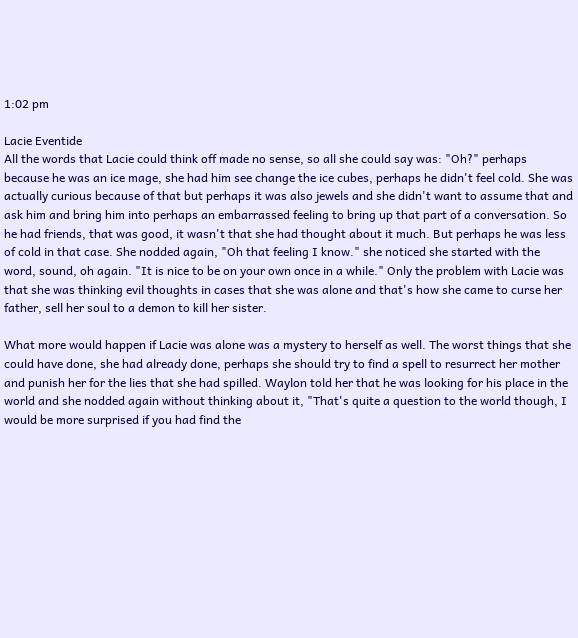1:02 pm

Lacie Eventide
All the words that Lacie could think off made no sense, so all she could say was: "Oh?" perhaps because he was an ice mage, she had him see change the ice cubes, perhaps he didn't feel cold. She was actually curious because of that but perhaps it was also jewels and she didn't want to assume that and ask him and bring him into perhaps an embarrassed feeling to bring up that part of a conversation. So he had friends, that was good, it wasn't that she had thought about it much. But perhaps he was less of cold in that case. She nodded again, "Oh that feeling I know." she noticed she started with the word, sound, oh again. "It is nice to be on your own once in a while." Only the problem with Lacie was that she was thinking evil thoughts in cases that she was alone and that's how she came to curse her father, sell her soul to a demon to kill her sister.

What more would happen if Lacie was alone was a mystery to herself as well. The worst things that she could have done, she had already done, perhaps she should try to find a spell to resurrect her mother and punish her for the lies that she had spilled. Waylon told her that he was looking for his place in the world and she nodded again without thinking about it, "That's quite a question to the world though, I would be more surprised if you had find the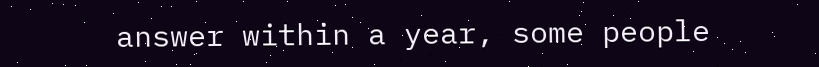answer within a year, some people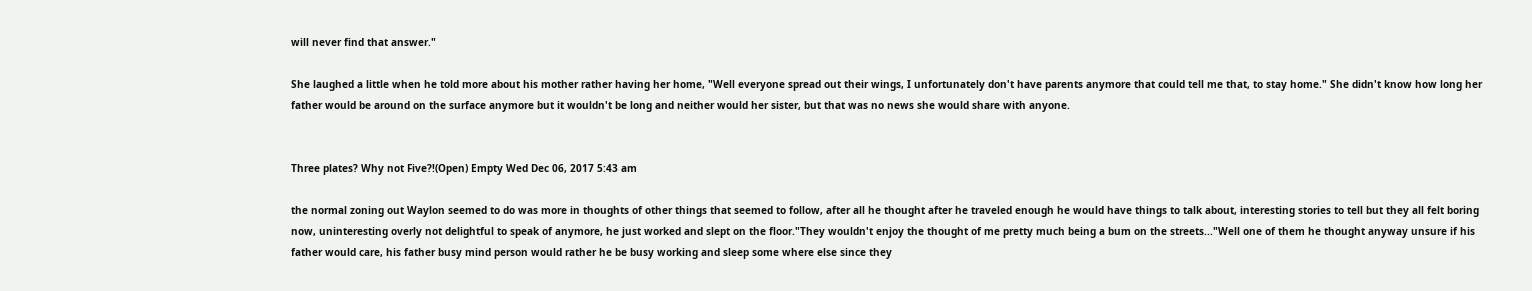will never find that answer."

She laughed a little when he told more about his mother rather having her home, "Well everyone spread out their wings, I unfortunately don't have parents anymore that could tell me that, to stay home." She didn't know how long her father would be around on the surface anymore but it wouldn't be long and neither would her sister, but that was no news she would share with anyone.


Three plates? Why not Five?!(Open) Empty Wed Dec 06, 2017 5:43 am

the normal zoning out Waylon seemed to do was more in thoughts of other things that seemed to follow, after all he thought after he traveled enough he would have things to talk about, interesting stories to tell but they all felt boring now, uninteresting overly not delightful to speak of anymore, he just worked and slept on the floor."They wouldn't enjoy the thought of me pretty much being a bum on the streets..."Well one of them he thought anyway unsure if his father would care, his father busy mind person would rather he be busy working and sleep some where else since they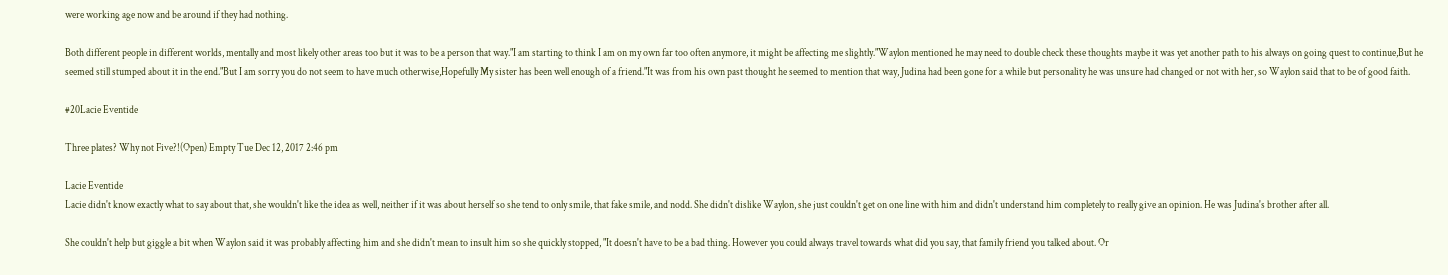were working age now and be around if they had nothing.

Both different people in different worlds, mentally and most likely other areas too but it was to be a person that way."I am starting to think I am on my own far too often anymore, it might be affecting me slightly."Waylon mentioned he may need to double check these thoughts maybe it was yet another path to his always on going quest to continue,But he seemed still stumped about it in the end."But I am sorry you do not seem to have much otherwise,Hopefully My sister has been well enough of a friend."It was from his own past thought he seemed to mention that way, Judina had been gone for a while but personality he was unsure had changed or not with her, so Waylon said that to be of good faith.

#20Lacie Eventide

Three plates? Why not Five?!(Open) Empty Tue Dec 12, 2017 2:46 pm

Lacie Eventide
Lacie didn't know exactly what to say about that, she wouldn't like the idea as well, neither if it was about herself so she tend to only smile, that fake smile, and nodd. She didn't dislike Waylon, she just couldn't get on one line with him and didn't understand him completely to really give an opinion. He was Judina's brother after all.

She couldn't help but giggle a bit when Waylon said it was probably affecting him and she didn't mean to insult him so she quickly stopped, "It doesn't have to be a bad thing. However you could always travel towards what did you say, that family friend you talked about. Or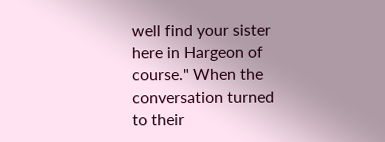well find your sister here in Hargeon of course." When the conversation turned to their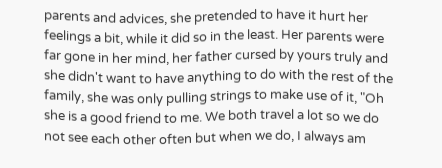parents and advices, she pretended to have it hurt her feelings a bit, while it did so in the least. Her parents were far gone in her mind, her father cursed by yours truly and she didn't want to have anything to do with the rest of the family, she was only pulling strings to make use of it, "Oh she is a good friend to me. We both travel a lot so we do not see each other often but when we do, I always am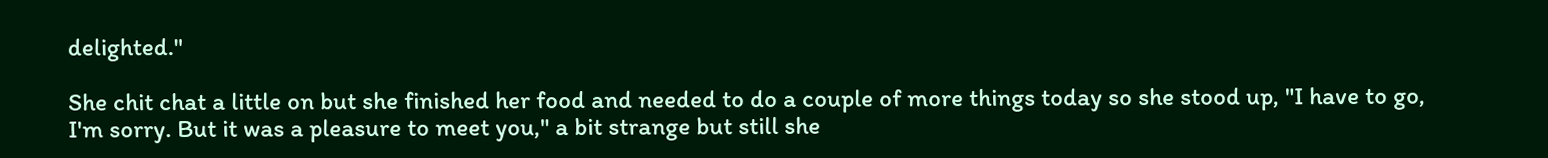delighted."

She chit chat a little on but she finished her food and needed to do a couple of more things today so she stood up, "I have to go, I'm sorry. But it was a pleasure to meet you," a bit strange but still she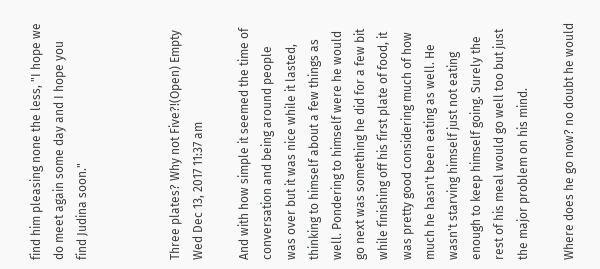find him pleasing none the less, "I hope we do meet again some day and I hope you find Judina soon."



Three plates? Why not Five?!(Open) Empty Wed Dec 13, 2017 11:37 am

And with how simple it seemed the time of conversation and being around people was over but it was nice while it lasted, thinking to himself about a few things as well. Pondering to himself were he would go next was something he did for a few bit while finishing off his first plate of food, it was pretty good considering much of how much he hasn't been eating as well. He wasn't starving himself just not eating enough to keep himself going. Surely the rest of his meal would go well too but just the major problem on his mind.

Where does he go now? no doubt he would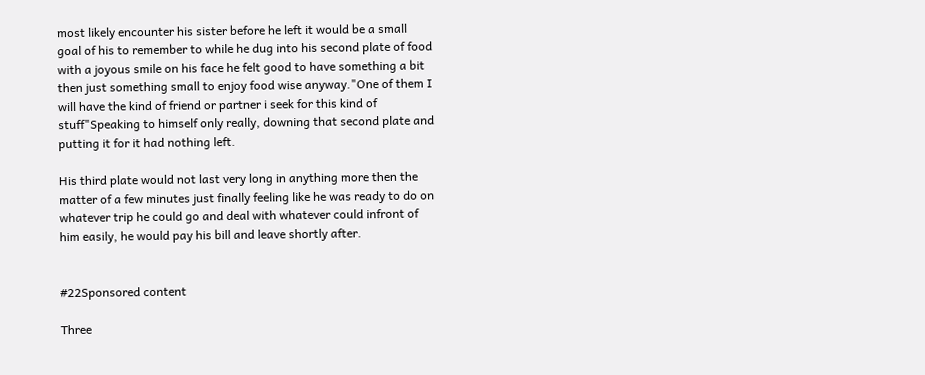most likely encounter his sister before he left it would be a small goal of his to remember to while he dug into his second plate of food with a joyous smile on his face he felt good to have something a bit then just something small to enjoy food wise anyway."One of them I will have the kind of friend or partner i seek for this kind of stuff"Speaking to himself only really, downing that second plate and putting it for it had nothing left.

His third plate would not last very long in anything more then the matter of a few minutes just finally feeling like he was ready to do on whatever trip he could go and deal with whatever could infront of him easily, he would pay his bill and leave shortly after.


#22Sponsored content

Three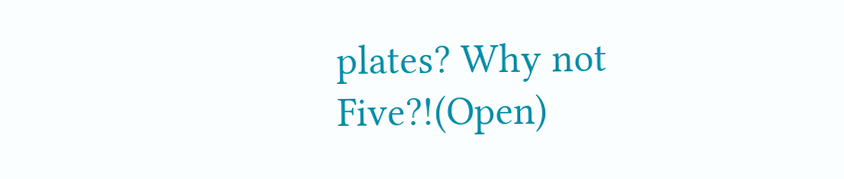plates? Why not Five?!(Open)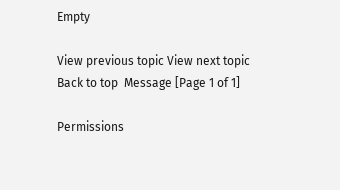Empty

View previous topic View next topic Back to top  Message [Page 1 of 1]

Permissions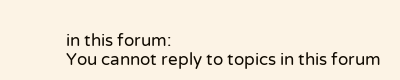in this forum:
You cannot reply to topics in this forum